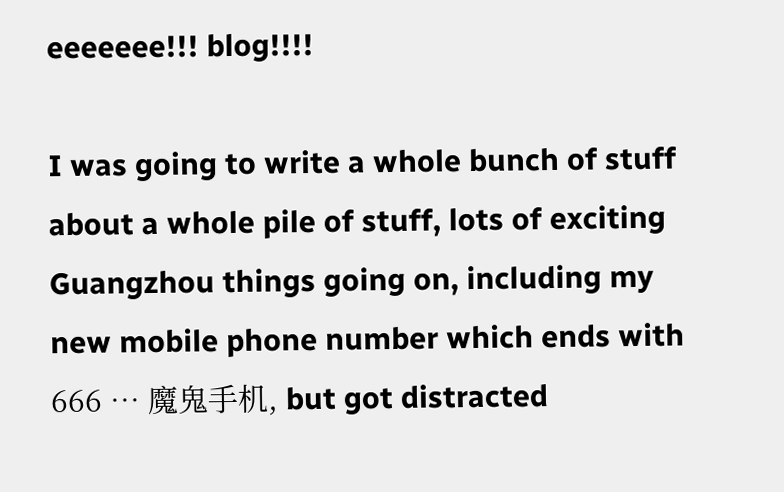eeeeeee!!! blog!!!!

I was going to write a whole bunch of stuff about a whole pile of stuff, lots of exciting Guangzhou things going on, including my new mobile phone number which ends with 666 … 魔鬼手机, but got distracted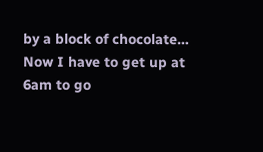by a block of chocolate… Now I have to get up at 6am to go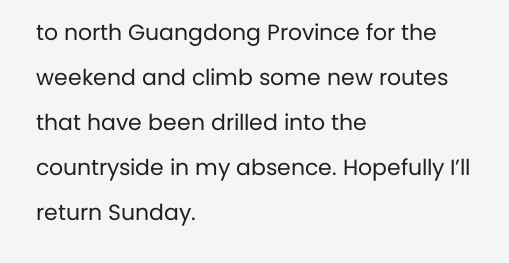to north Guangdong Province for the weekend and climb some new routes that have been drilled into the countryside in my absence. Hopefully I’ll return Sunday.